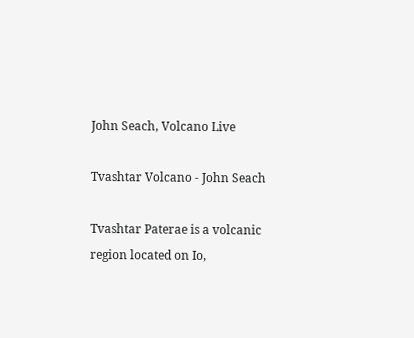John Seach, Volcano Live

Tvashtar Volcano - John Seach

Tvashtar Paterae is a volcanic region located on Io,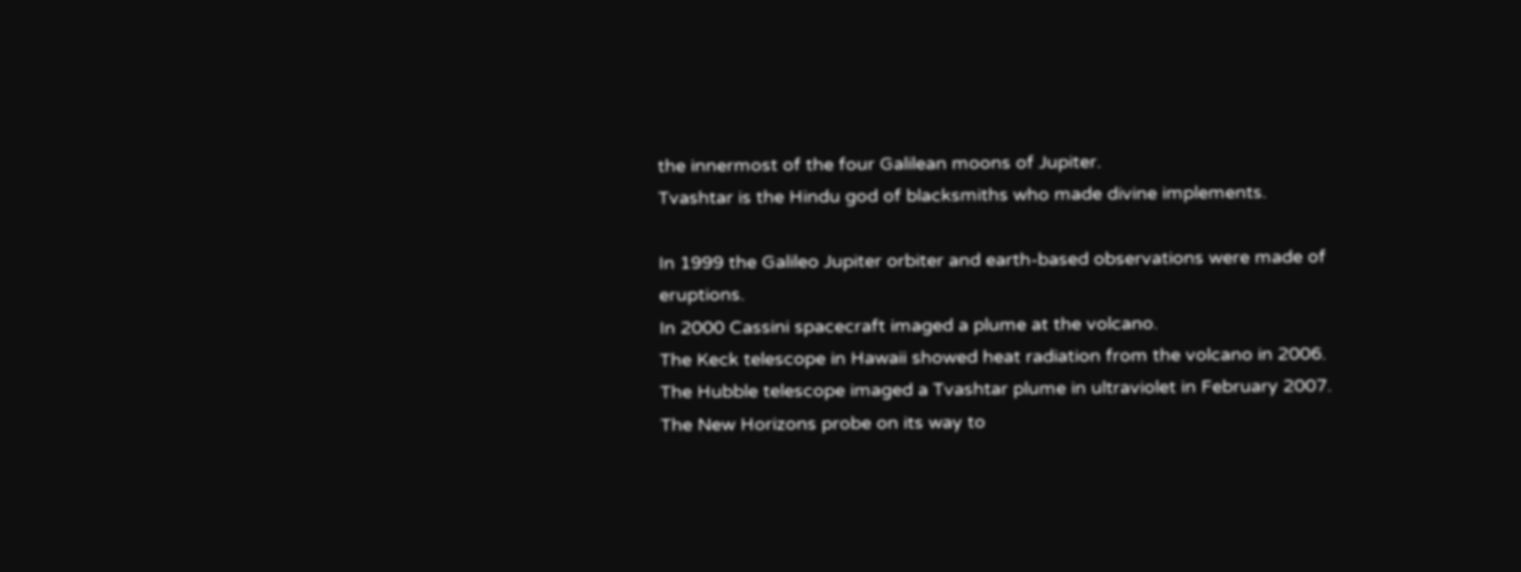the innermost of the four Galilean moons of Jupiter.
Tvashtar is the Hindu god of blacksmiths who made divine implements.

In 1999 the Galileo Jupiter orbiter and earth-based observations were made of eruptions.
In 2000 Cassini spacecraft imaged a plume at the volcano.
The Keck telescope in Hawaii showed heat radiation from the volcano in 2006.
The Hubble telescope imaged a Tvashtar plume in ultraviolet in February 2007.
The New Horizons probe on its way to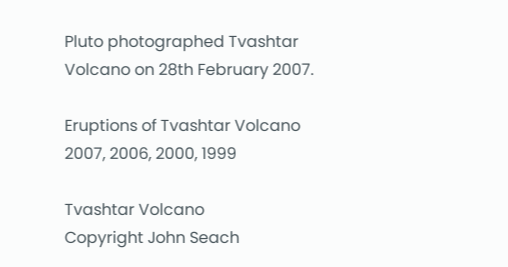Pluto photographed Tvashtar Volcano on 28th February 2007.

Eruptions of Tvashtar Volcano
2007, 2006, 2000, 1999

Tvashtar Volcano
Copyright John Seach